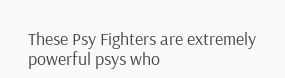These Psy Fighters are extremely powerful psys who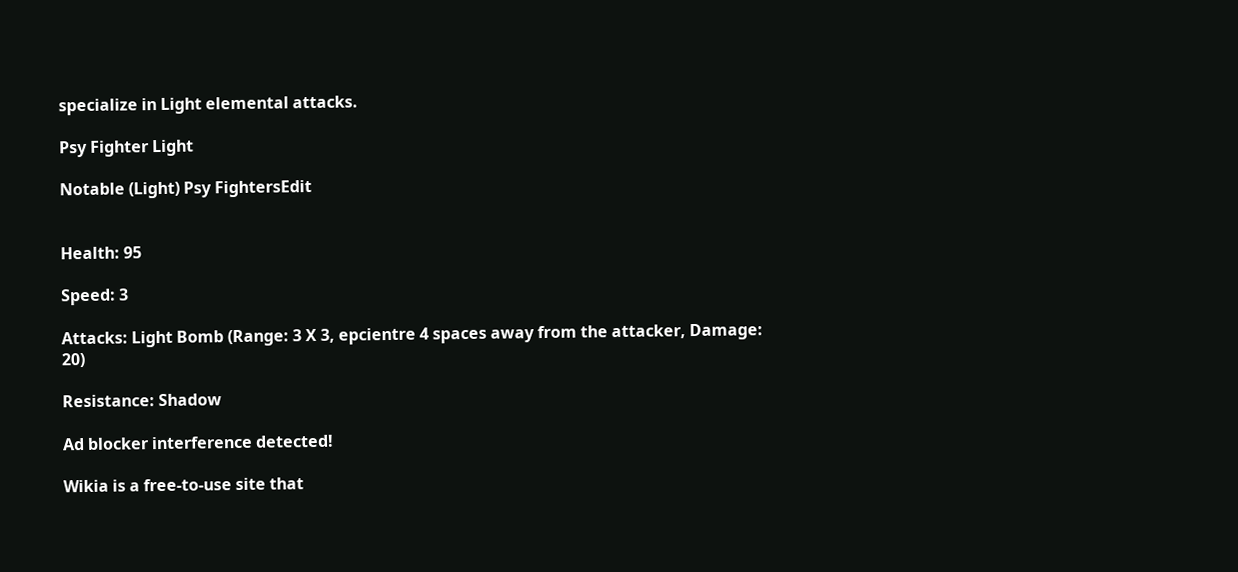specialize in Light elemental attacks.

Psy Fighter Light

Notable (Light) Psy FightersEdit


Health: 95

Speed: 3

Attacks: Light Bomb (Range: 3 X 3, epcientre 4 spaces away from the attacker, Damage: 20)

Resistance: Shadow

Ad blocker interference detected!

Wikia is a free-to-use site that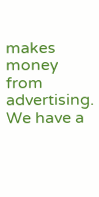makes money from advertising. We have a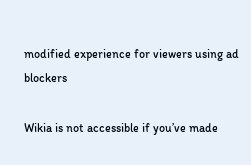modified experience for viewers using ad blockers

Wikia is not accessible if you’ve made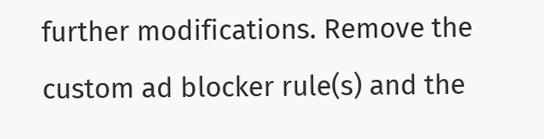further modifications. Remove the custom ad blocker rule(s) and the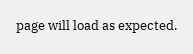page will load as expected.